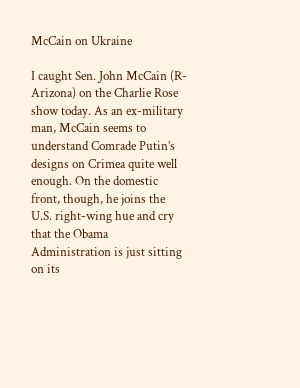McCain on Ukraine

I caught Sen. John McCain (R-Arizona) on the Charlie Rose show today. As an ex-military man, McCain seems to understand Comrade Putin’s designs on Crimea quite well enough. On the domestic front, though, he joins the U.S. right-wing hue and cry that the Obama Administration is just sitting on its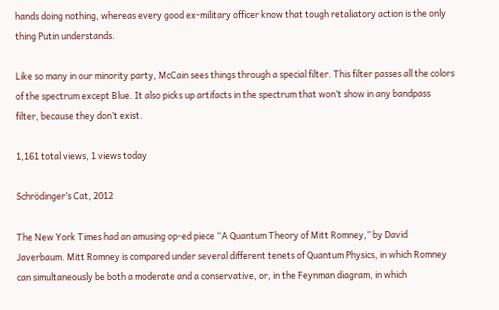hands doing nothing, whereas every good ex-military officer know that tough retaliatory action is the only thing Putin understands.

Like so many in our minority party, McCain sees things through a special filter. This filter passes all the colors of the spectrum except Blue. It also picks up artifacts in the spectrum that won’t show in any bandpass filter, because they don’t exist.

1,161 total views, 1 views today

Schrödinger’s Cat, 2012

The New York Times had an amusing op-ed piece “A Quantum Theory of Mitt Romney,” by David Javerbaum. Mitt Romney is compared under several different tenets of Quantum Physics, in which Romney can simultaneously be both a moderate and a conservative, or, in the Feynman diagram, in which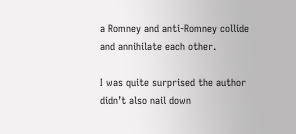a Romney and anti-Romney collide and annihilate each other.

I was quite surprised the author didn’t also nail down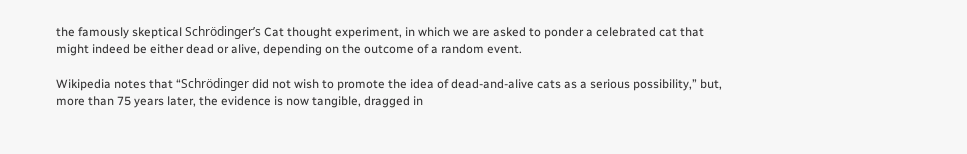the famously skeptical Schrödinger’s Cat thought experiment, in which we are asked to ponder a celebrated cat that might indeed be either dead or alive, depending on the outcome of a random event.

Wikipedia notes that “Schrödinger did not wish to promote the idea of dead-and-alive cats as a serious possibility,” but, more than 75 years later, the evidence is now tangible, dragged in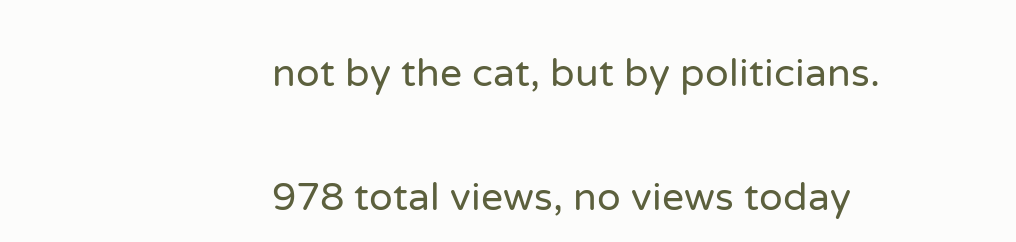not by the cat, but by politicians.

978 total views, no views today